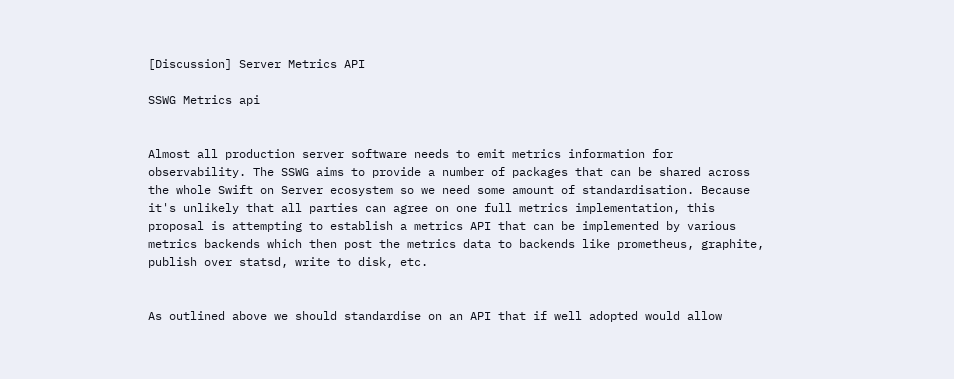[Discussion] Server Metrics API

SSWG Metrics api


Almost all production server software needs to emit metrics information for observability. The SSWG aims to provide a number of packages that can be shared across the whole Swift on Server ecosystem so we need some amount of standardisation. Because it's unlikely that all parties can agree on one full metrics implementation, this proposal is attempting to establish a metrics API that can be implemented by various metrics backends which then post the metrics data to backends like prometheus, graphite, publish over statsd, write to disk, etc.


As outlined above we should standardise on an API that if well adopted would allow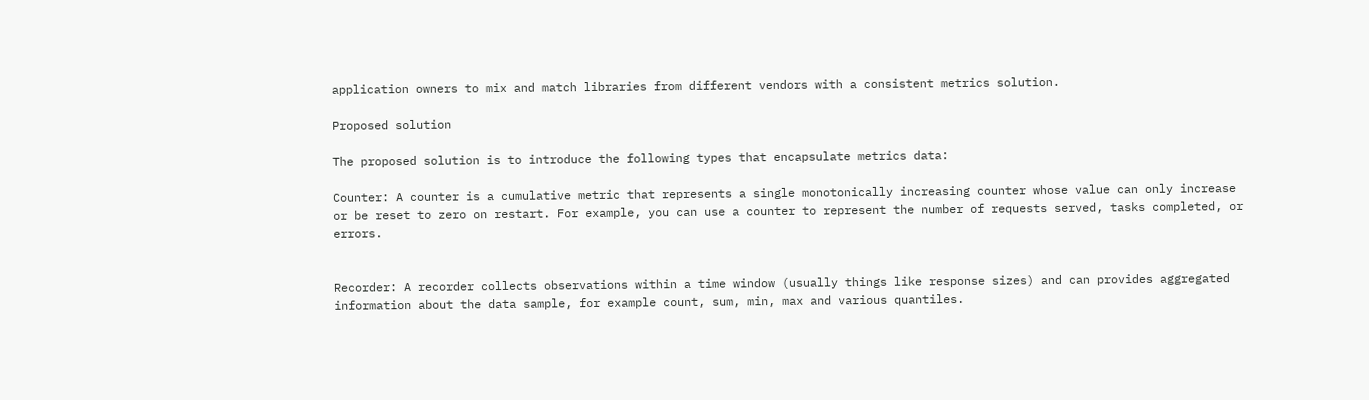application owners to mix and match libraries from different vendors with a consistent metrics solution.

Proposed solution

The proposed solution is to introduce the following types that encapsulate metrics data:

Counter: A counter is a cumulative metric that represents a single monotonically increasing counter whose value can only increase or be reset to zero on restart. For example, you can use a counter to represent the number of requests served, tasks completed, or errors.


Recorder: A recorder collects observations within a time window (usually things like response sizes) and can provides aggregated information about the data sample, for example count, sum, min, max and various quantiles.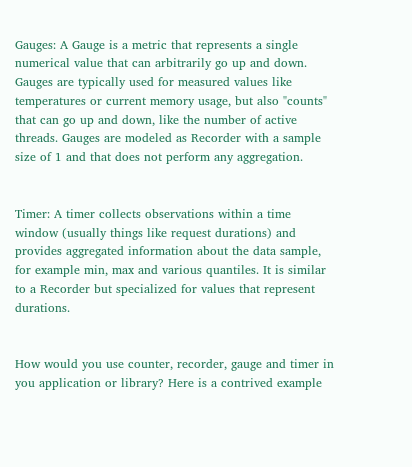Gauges: A Gauge is a metric that represents a single numerical value that can arbitrarily go up and down. Gauges are typically used for measured values like temperatures or current memory usage, but also "counts" that can go up and down, like the number of active threads. Gauges are modeled as Recorder with a sample size of 1 and that does not perform any aggregation.


Timer: A timer collects observations within a time window (usually things like request durations) and provides aggregated information about the data sample, for example min, max and various quantiles. It is similar to a Recorder but specialized for values that represent durations.


How would you use counter, recorder, gauge and timer in you application or library? Here is a contrived example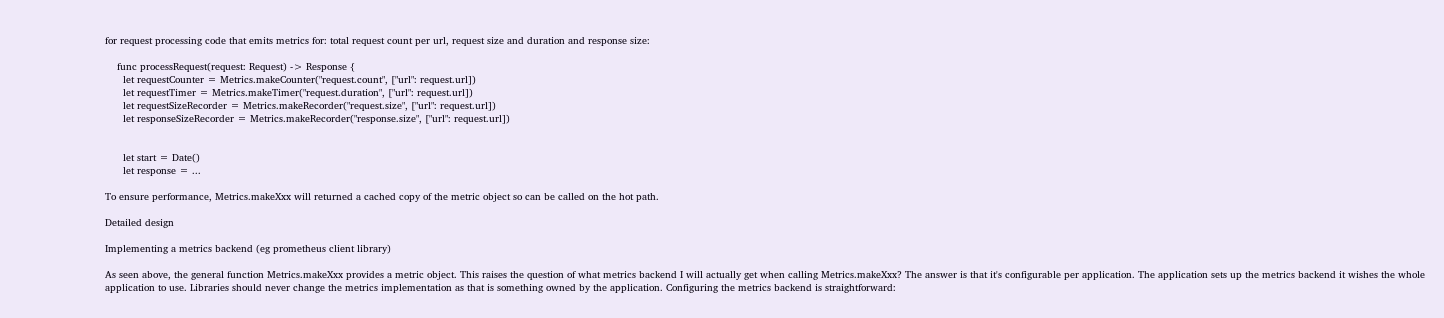for request processing code that emits metrics for: total request count per url, request size and duration and response size:

    func processRequest(request: Request) -> Response {
      let requestCounter = Metrics.makeCounter("request.count", ["url": request.url])
      let requestTimer = Metrics.makeTimer("request.duration", ["url": request.url])
      let requestSizeRecorder = Metrics.makeRecorder("request.size", ["url": request.url])
      let responseSizeRecorder = Metrics.makeRecorder("response.size", ["url": request.url])


      let start = Date()
      let response = ...

To ensure performance, Metrics.makeXxx will returned a cached copy of the metric object so can be called on the hot path.

Detailed design

Implementing a metrics backend (eg prometheus client library)

As seen above, the general function Metrics.makeXxx provides a metric object. This raises the question of what metrics backend I will actually get when calling Metrics.makeXxx? The answer is that it's configurable per application. The application sets up the metrics backend it wishes the whole application to use. Libraries should never change the metrics implementation as that is something owned by the application. Configuring the metrics backend is straightforward: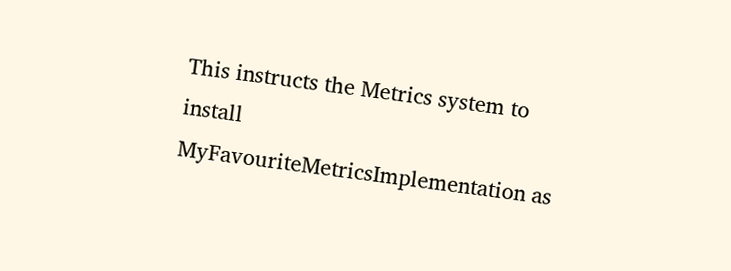This instructs the Metrics system to install MyFavouriteMetricsImplementation as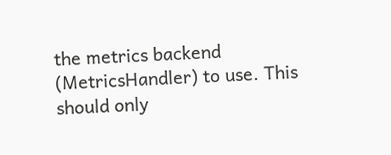the metrics backend (MetricsHandler) to use. This should only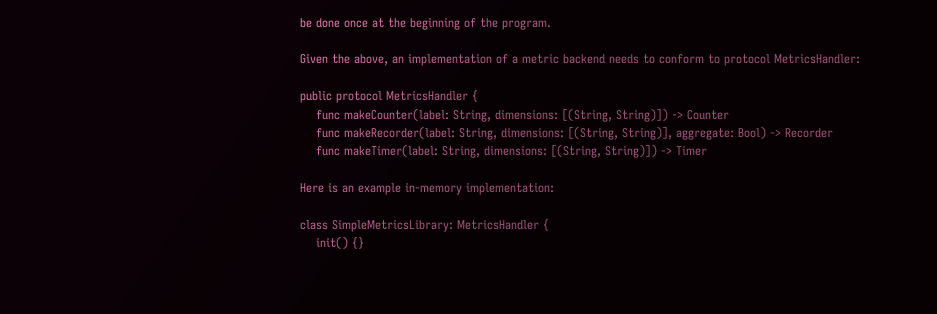be done once at the beginning of the program.

Given the above, an implementation of a metric backend needs to conform to protocol MetricsHandler:

public protocol MetricsHandler {
    func makeCounter(label: String, dimensions: [(String, String)]) -> Counter
    func makeRecorder(label: String, dimensions: [(String, String)], aggregate: Bool) -> Recorder
    func makeTimer(label: String, dimensions: [(String, String)]) -> Timer

Here is an example in-memory implementation:

class SimpleMetricsLibrary: MetricsHandler {
    init() {}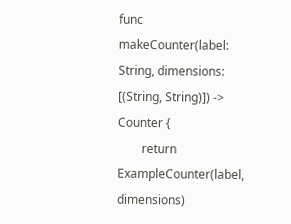func makeCounter(label: String, dimensions: [(String, String)]) -> Counter {
        return ExampleCounter(label, dimensions)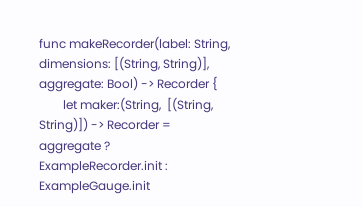func makeRecorder(label: String, dimensions: [(String, String)], aggregate: Bool) -> Recorder {
        let maker:(String,  [(String, String)]) -> Recorder = aggregate ? ExampleRecorder.init : ExampleGauge.init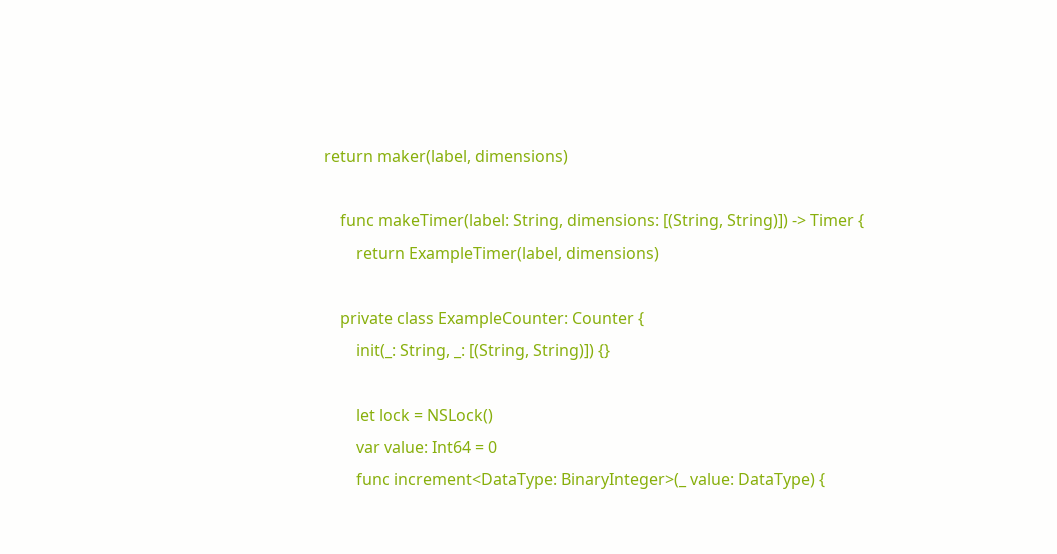return maker(label, dimensions)

    func makeTimer(label: String, dimensions: [(String, String)]) -> Timer {
        return ExampleTimer(label, dimensions)

    private class ExampleCounter: Counter {
        init(_: String, _: [(String, String)]) {}

        let lock = NSLock()
        var value: Int64 = 0
        func increment<DataType: BinaryInteger>(_ value: DataType) {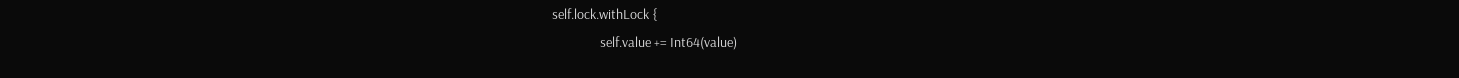self.lock.withLock {
                self.value += Int64(value)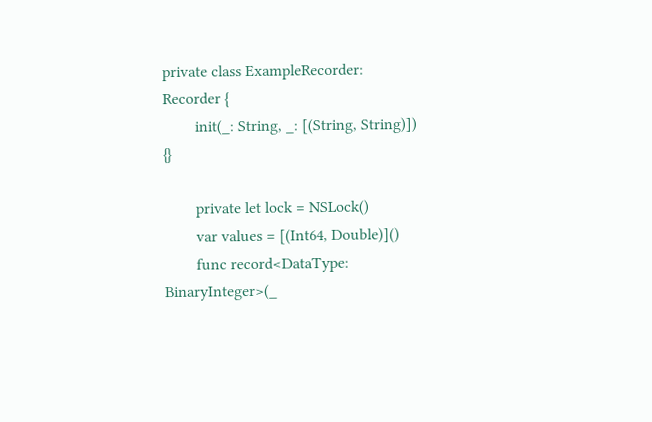private class ExampleRecorder: Recorder {
        init(_: String, _: [(String, String)]) {}

        private let lock = NSLock()
        var values = [(Int64, Double)]()
        func record<DataType: BinaryInteger>(_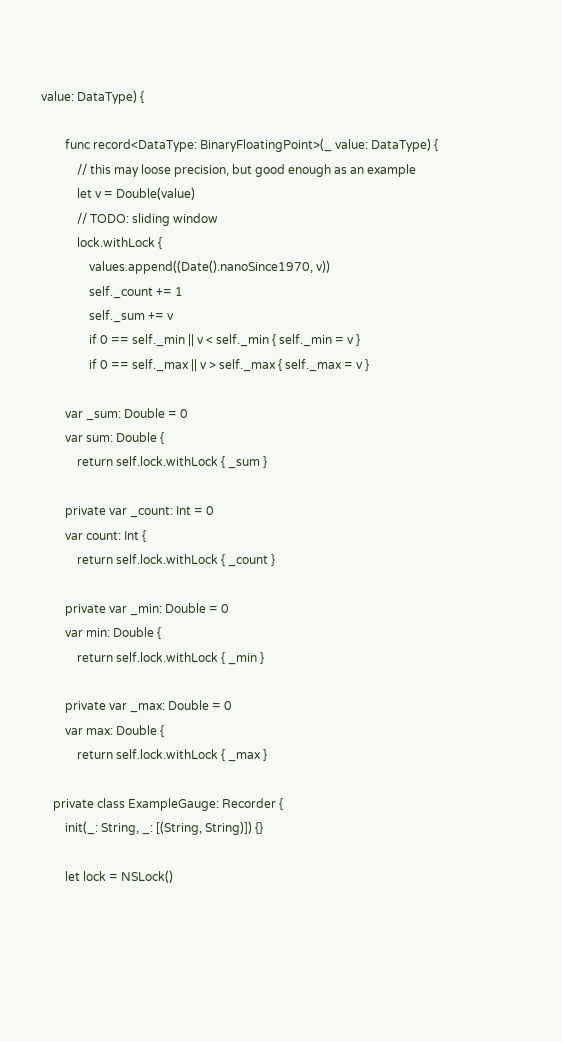value: DataType) {

        func record<DataType: BinaryFloatingPoint>(_ value: DataType) {
            // this may loose precision, but good enough as an example
            let v = Double(value)
            // TODO: sliding window
            lock.withLock {
                values.append((Date().nanoSince1970, v))
                self._count += 1
                self._sum += v
                if 0 == self._min || v < self._min { self._min = v }
                if 0 == self._max || v > self._max { self._max = v }

        var _sum: Double = 0
        var sum: Double {
            return self.lock.withLock { _sum }

        private var _count: Int = 0
        var count: Int {
            return self.lock.withLock { _count }

        private var _min: Double = 0
        var min: Double {
            return self.lock.withLock { _min }

        private var _max: Double = 0
        var max: Double {
            return self.lock.withLock { _max }

    private class ExampleGauge: Recorder {
        init(_: String, _: [(String, String)]) {}

        let lock = NSLock()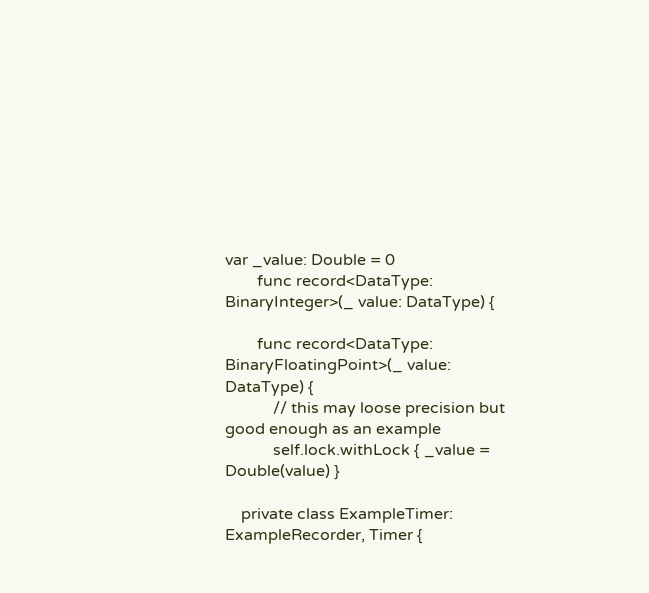var _value: Double = 0
        func record<DataType: BinaryInteger>(_ value: DataType) {

        func record<DataType: BinaryFloatingPoint>(_ value: DataType) {
            // this may loose precision but good enough as an example
            self.lock.withLock { _value = Double(value) }

    private class ExampleTimer: ExampleRecorder, Timer {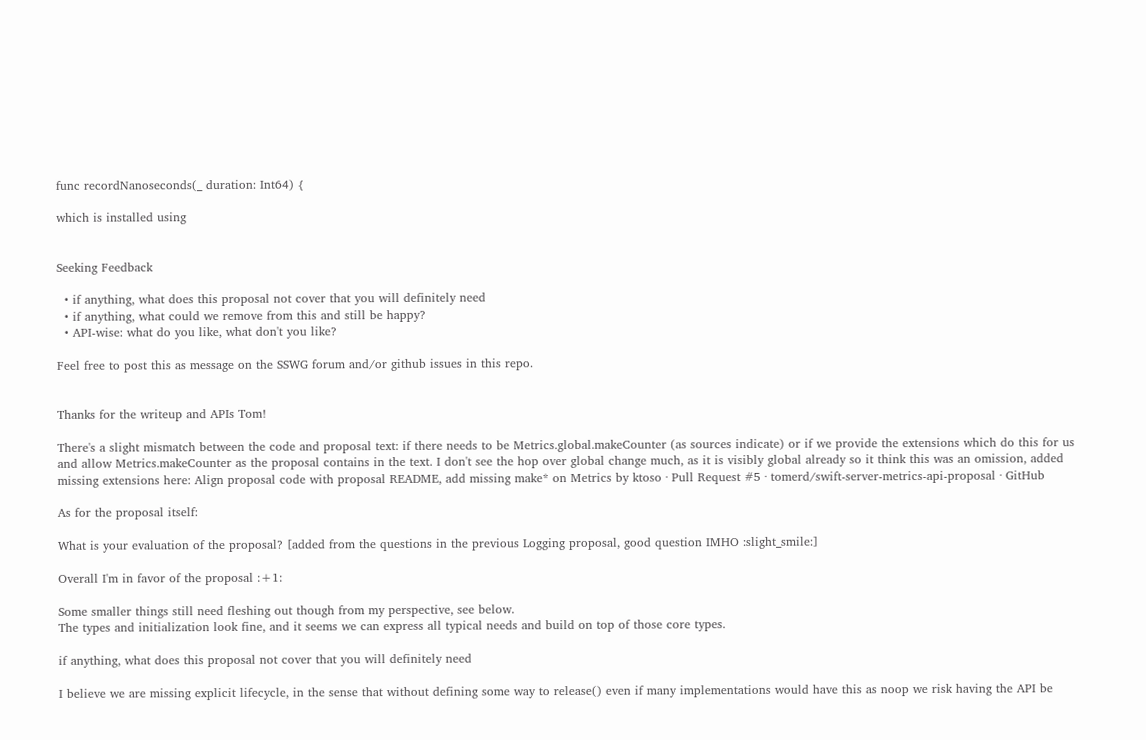func recordNanoseconds(_ duration: Int64) {

which is installed using


Seeking Feedback

  • if anything, what does this proposal not cover that you will definitely need
  • if anything, what could we remove from this and still be happy?
  • API-wise: what do you like, what don't you like?

Feel free to post this as message on the SSWG forum and/or github issues in this repo.


Thanks for the writeup and APIs Tom!

There's a slight mismatch between the code and proposal text: if there needs to be Metrics.global.makeCounter (as sources indicate) or if we provide the extensions which do this for us and allow Metrics.makeCounter as the proposal contains in the text. I don't see the hop over global change much, as it is visibly global already so it think this was an omission, added missing extensions here: Align proposal code with proposal README, add missing make* on Metrics by ktoso · Pull Request #5 · tomerd/swift-server-metrics-api-proposal · GitHub

As for the proposal itself:

What is your evaluation of the proposal? [added from the questions in the previous Logging proposal, good question IMHO :slight_smile:]

Overall I'm in favor of the proposal :+1:

Some smaller things still need fleshing out though from my perspective, see below.
The types and initialization look fine, and it seems we can express all typical needs and build on top of those core types.

if anything, what does this proposal not cover that you will definitely need

I believe we are missing explicit lifecycle, in the sense that without defining some way to release() even if many implementations would have this as noop we risk having the API be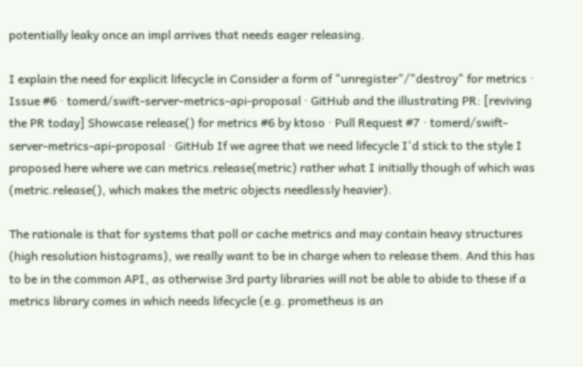potentially leaky once an impl arrives that needs eager releasing.

I explain the need for explicit lifecycle in Consider a form of "unregister"/"destroy" for metrics · Issue #6 · tomerd/swift-server-metrics-api-proposal · GitHub and the illustrating PR: [reviving the PR today] Showcase release() for metrics #6 by ktoso · Pull Request #7 · tomerd/swift-server-metrics-api-proposal · GitHub If we agree that we need lifecycle I'd stick to the style I proposed here where we can metrics.release(metric) rather what I initially though of which was (metric.release(), which makes the metric objects needlessly heavier).

The rationale is that for systems that poll or cache metrics and may contain heavy structures (high resolution histograms), we really want to be in charge when to release them. And this has to be in the common API, as otherwise 3rd party libraries will not be able to abide to these if a metrics library comes in which needs lifecycle (e.g. prometheus is an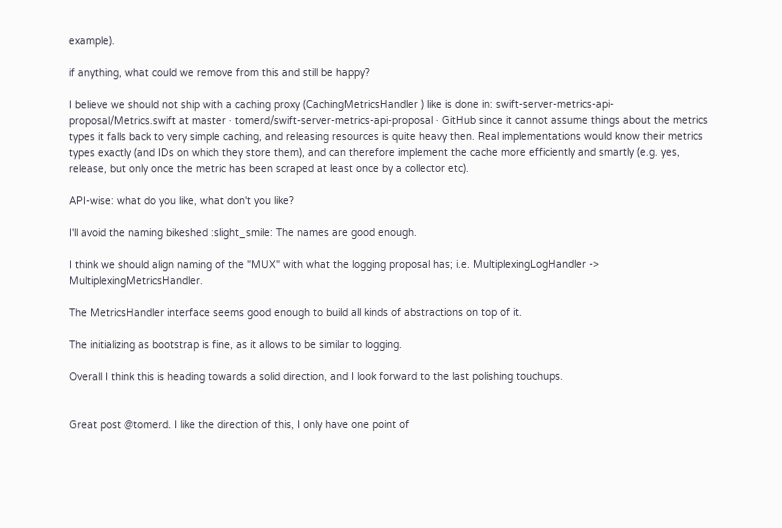example).

if anything, what could we remove from this and still be happy?

I believe we should not ship with a caching proxy (CachingMetricsHandler ) like is done in: swift-server-metrics-api-proposal/Metrics.swift at master · tomerd/swift-server-metrics-api-proposal · GitHub since it cannot assume things about the metrics types it falls back to very simple caching, and releasing resources is quite heavy then. Real implementations would know their metrics types exactly (and IDs on which they store them), and can therefore implement the cache more efficiently and smartly (e.g. yes, release, but only once the metric has been scraped at least once by a collector etc).

API-wise: what do you like, what don't you like?

I'll avoid the naming bikeshed :slight_smile: The names are good enough.

I think we should align naming of the "MUX" with what the logging proposal has; i.e. MultiplexingLogHandler -> MultiplexingMetricsHandler.

The MetricsHandler interface seems good enough to build all kinds of abstractions on top of it.

The initializing as bootstrap is fine, as it allows to be similar to logging.

Overall I think this is heading towards a solid direction, and I look forward to the last polishing touchups.


Great post @tomerd. I like the direction of this, I only have one point of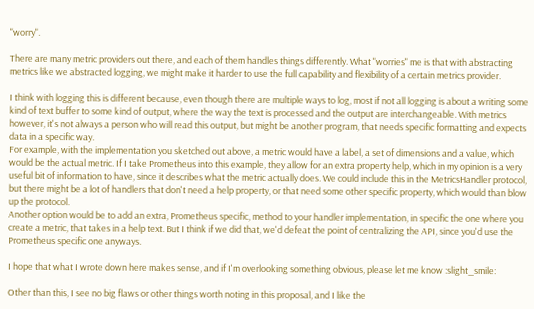"worry".

There are many metric providers out there, and each of them handles things differently. What "worries" me is that with abstracting metrics like we abstracted logging, we might make it harder to use the full capability and flexibility of a certain metrics provider.

I think with logging this is different because, even though there are multiple ways to log, most if not all logging is about a writing some kind of text buffer to some kind of output, where the way the text is processed and the output are interchangeable. With metrics however, it's not always a person who will read this output, but might be another program, that needs specific formatting and expects data in a specific way.
For example, with the implementation you sketched out above, a metric would have a label, a set of dimensions and a value, which would be the actual metric. If I take Prometheus into this example, they allow for an extra property help, which in my opinion is a very useful bit of information to have, since it describes what the metric actually does. We could include this in the MetricsHandler protocol, but there might be a lot of handlers that don't need a help property, or that need some other specific property, which would than blow up the protocol.
Another option would be to add an extra, Prometheus specific, method to your handler implementation, in specific the one where you create a metric, that takes in a help text. But I think if we did that, we'd defeat the point of centralizing the API, since you'd use the Prometheus specific one anyways.

I hope that what I wrote down here makes sense, and if I'm overlooking something obvious, please let me know :slight_smile:

Other than this, I see no big flaws or other things worth noting in this proposal, and I like the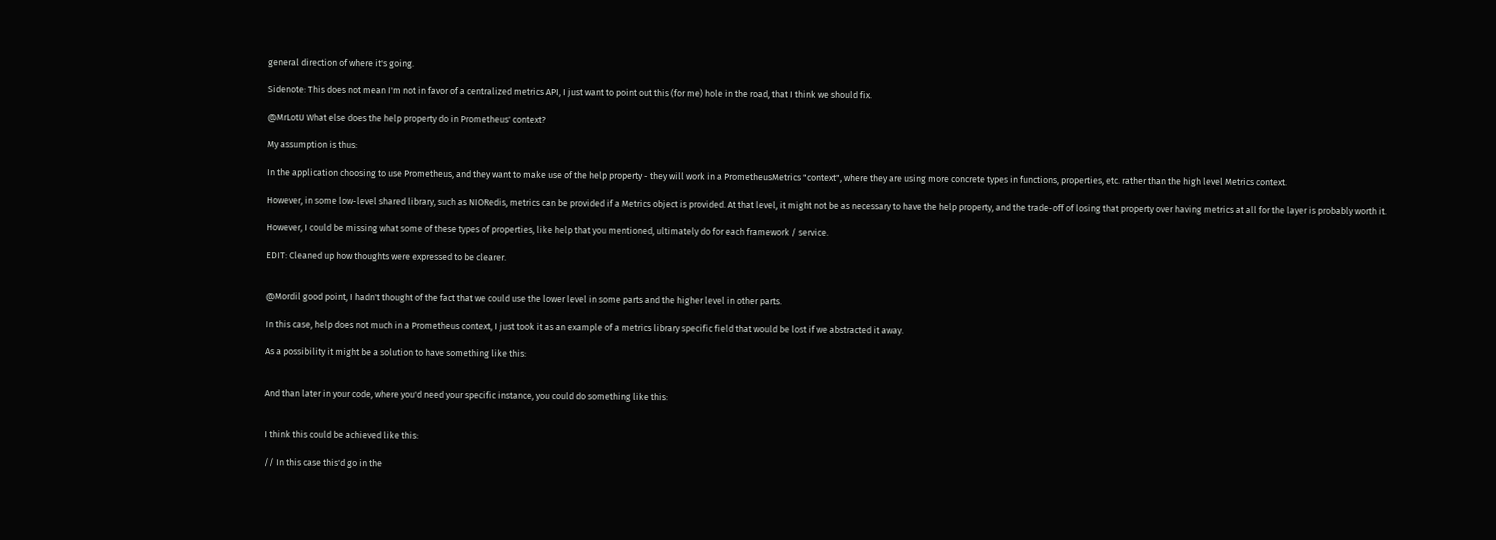general direction of where it's going.

Sidenote: This does not mean I'm not in favor of a centralized metrics API, I just want to point out this (for me) hole in the road, that I think we should fix.

@MrLotU What else does the help property do in Prometheus' context?

My assumption is thus:

In the application choosing to use Prometheus, and they want to make use of the help property - they will work in a PrometheusMetrics "context", where they are using more concrete types in functions, properties, etc. rather than the high level Metrics context.

However, in some low-level shared library, such as NIORedis, metrics can be provided if a Metrics object is provided. At that level, it might not be as necessary to have the help property, and the trade-off of losing that property over having metrics at all for the layer is probably worth it.

However, I could be missing what some of these types of properties, like help that you mentioned, ultimately do for each framework / service.

EDIT: Cleaned up how thoughts were expressed to be clearer.


@Mordil good point, I hadn't thought of the fact that we could use the lower level in some parts and the higher level in other parts.

In this case, help does not much in a Prometheus context, I just took it as an example of a metrics library specific field that would be lost if we abstracted it away.

As a possibility it might be a solution to have something like this:


And than later in your code, where you'd need your specific instance, you could do something like this:


I think this could be achieved like this:

// In this case this'd go in the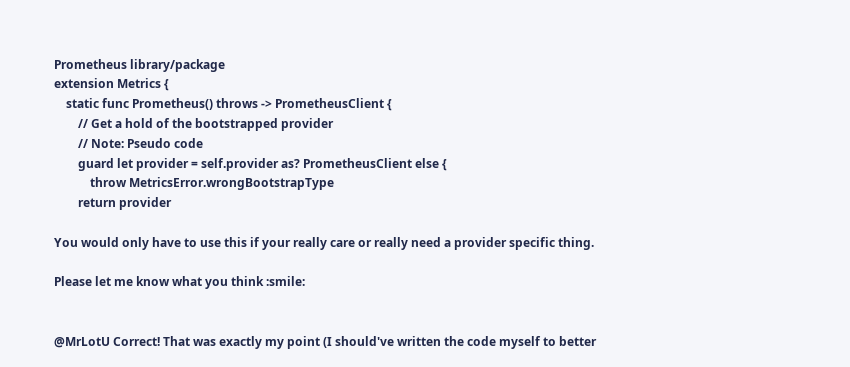Prometheus library/package
extension Metrics {
    static func Prometheus() throws -> PrometheusClient {
        // Get a hold of the bootstrapped provider
        // Note: Pseudo code
        guard let provider = self.provider as? PrometheusClient else {
            throw MetricsError.wrongBootstrapType
        return provider

You would only have to use this if your really care or really need a provider specific thing.

Please let me know what you think :smile:


@MrLotU Correct! That was exactly my point (I should've written the code myself to better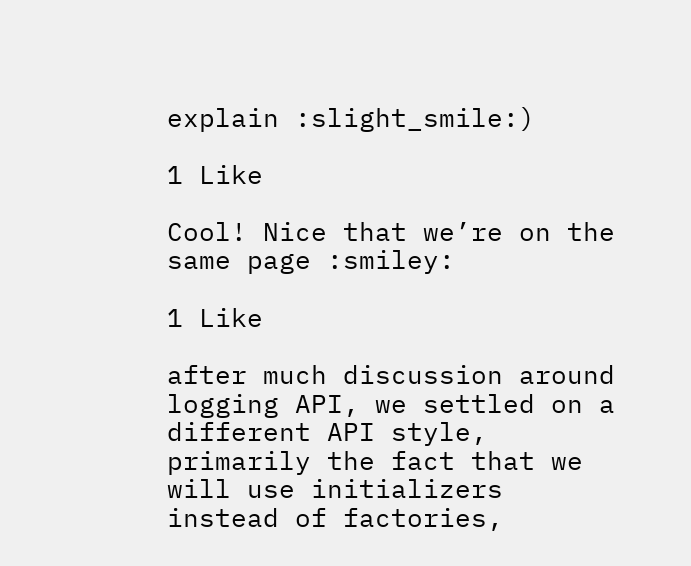explain :slight_smile:)

1 Like

Cool! Nice that we’re on the same page :smiley:

1 Like

after much discussion around logging API, we settled on a different API style, primarily the fact that we will use initializers instead of factories,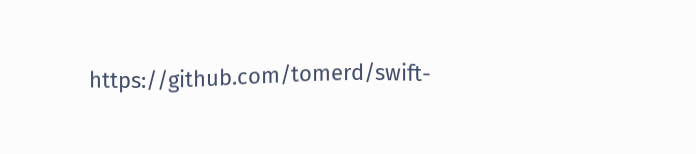https://github.com/tomerd/swift-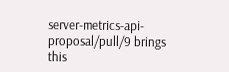server-metrics-api-proposal/pull/9 brings this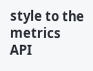style to the metrics API